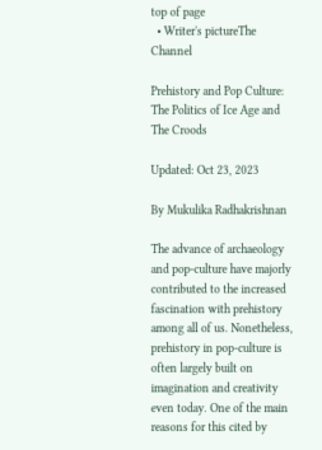top of page
  • Writer's pictureThe Channel

Prehistory and Pop Culture: The Politics of Ice Age and The Croods

Updated: Oct 23, 2023

By Mukulika Radhakrishnan

The advance of archaeology and pop-culture have majorly contributed to the increased fascination with prehistory among all of us. Nonetheless, prehistory in pop-culture is often largely built on imagination and creativity even today. One of the main reasons for this cited by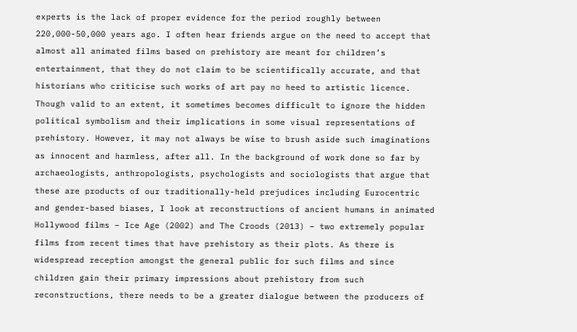experts is the lack of proper evidence for the period roughly between 220,000-50,000 years ago. I often hear friends argue on the need to accept that almost all animated films based on prehistory are meant for children’s entertainment, that they do not claim to be scientifically accurate, and that historians who criticise such works of art pay no heed to artistic licence. Though valid to an extent, it sometimes becomes difficult to ignore the hidden political symbolism and their implications in some visual representations of prehistory. However, it may not always be wise to brush aside such imaginations as innocent and harmless, after all. In the background of work done so far by archaeologists, anthropologists, psychologists and sociologists that argue that these are products of our traditionally-held prejudices including Eurocentric and gender-based biases, I look at reconstructions of ancient humans in animated Hollywood films – Ice Age (2002) and The Croods (2013) – two extremely popular films from recent times that have prehistory as their plots. As there is widespread reception amongst the general public for such films and since children gain their primary impressions about prehistory from such reconstructions, there needs to be a greater dialogue between the producers of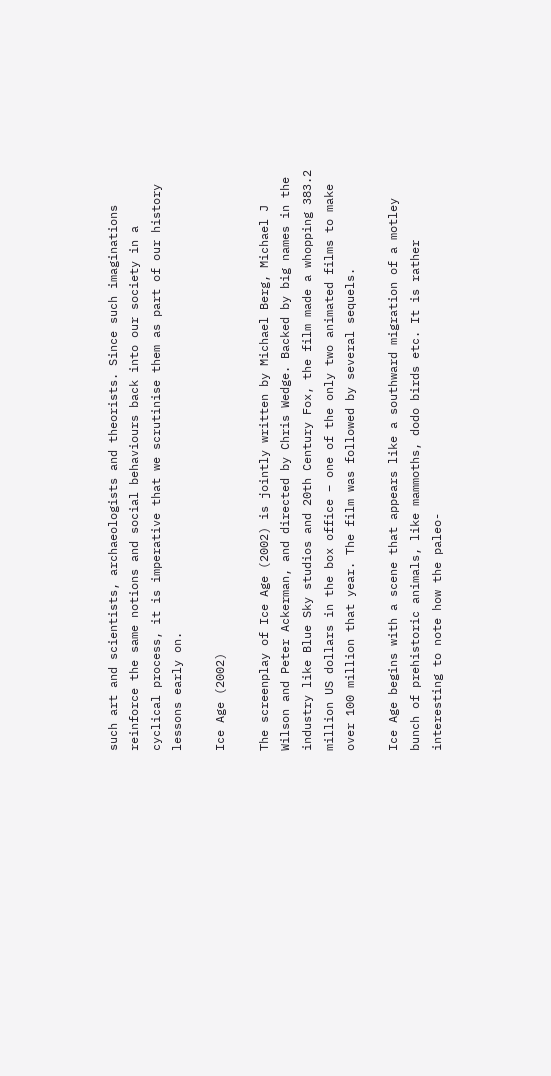such art and scientists, archaeologists and theorists. Since such imaginations reinforce the same notions and social behaviours back into our society in a cyclical process, it is imperative that we scrutinise them as part of our history lessons early on.

Ice Age (2002)

The screenplay of Ice Age (2002) is jointly written by Michael Berg, Michael J Wilson and Peter Ackerman, and directed by Chris Wedge. Backed by big names in the industry like Blue Sky studios and 20th Century Fox, the film made a whopping 383.2 million US dollars in the box office – one of the only two animated films to make over 100 million that year. The film was followed by several sequels.

Ice Age begins with a scene that appears like a southward migration of a motley bunch of prehistoric animals, like mammoths, dodo birds etc. It is rather interesting to note how the paleo-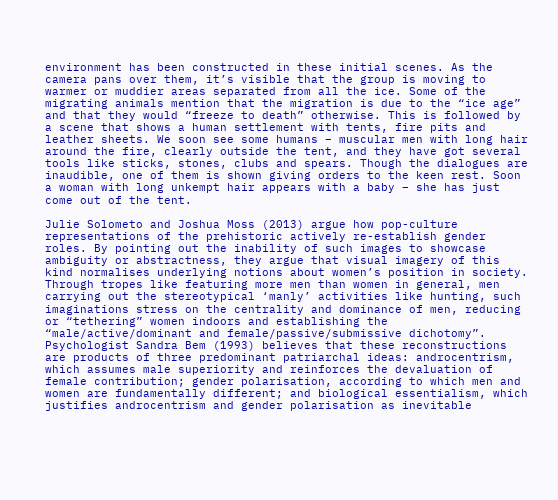environment has been constructed in these initial scenes. As the camera pans over them, it’s visible that the group is moving to warmer or muddier areas separated from all the ice. Some of the migrating animals mention that the migration is due to the “ice age” and that they would “freeze to death” otherwise. This is followed by a scene that shows a human settlement with tents, fire pits and leather sheets. We soon see some humans – muscular men with long hair around the fire, clearly outside the tent, and they have got several tools like sticks, stones, clubs and spears. Though the dialogues are inaudible, one of them is shown giving orders to the keen rest. Soon a woman with long unkempt hair appears with a baby – she has just come out of the tent.

Julie Solometo and Joshua Moss (2013) argue how pop-culture representations of the prehistoric actively re-establish gender roles. By pointing out the inability of such images to showcase ambiguity or abstractness, they argue that visual imagery of this kind normalises underlying notions about women’s position in society. Through tropes like featuring more men than women in general, men carrying out the stereotypical ‘manly’ activities like hunting, such imaginations stress on the centrality and dominance of men, reducing or “tethering” women indoors and establishing the “male/active/dominant and female/passive/submissive dichotomy”. Psychologist Sandra Bem (1993) believes that these reconstructions are products of three predominant patriarchal ideas: androcentrism, which assumes male superiority and reinforces the devaluation of female contribution; gender polarisation, according to which men and women are fundamentally different; and biological essentialism, which justifies androcentrism and gender polarisation as inevitable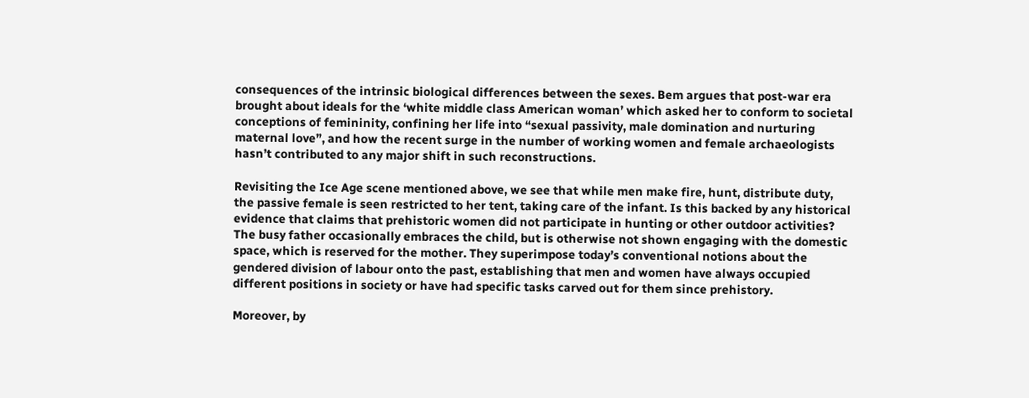consequences of the intrinsic biological differences between the sexes. Bem argues that post-war era brought about ideals for the ‘white middle class American woman’ which asked her to conform to societal conceptions of femininity, confining her life into “sexual passivity, male domination and nurturing maternal love”, and how the recent surge in the number of working women and female archaeologists hasn’t contributed to any major shift in such reconstructions.

Revisiting the Ice Age scene mentioned above, we see that while men make fire, hunt, distribute duty, the passive female is seen restricted to her tent, taking care of the infant. Is this backed by any historical evidence that claims that prehistoric women did not participate in hunting or other outdoor activities? The busy father occasionally embraces the child, but is otherwise not shown engaging with the domestic space, which is reserved for the mother. They superimpose today’s conventional notions about the gendered division of labour onto the past, establishing that men and women have always occupied different positions in society or have had specific tasks carved out for them since prehistory.

Moreover, by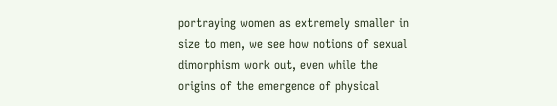portraying women as extremely smaller in size to men, we see how notions of sexual dimorphism work out, even while the origins of the emergence of physical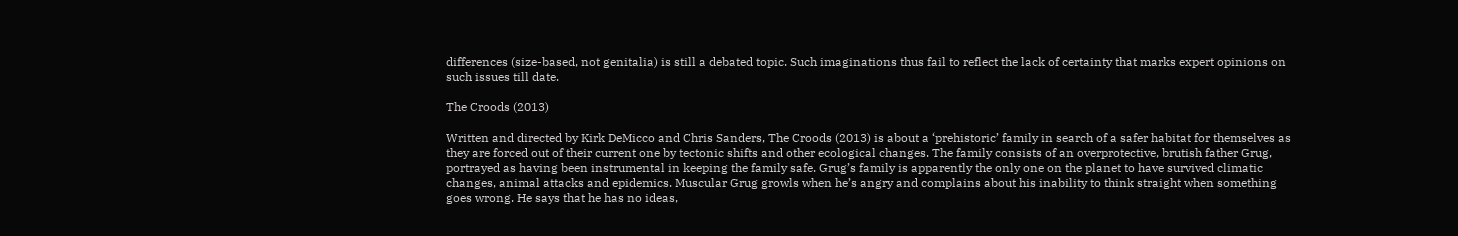differences (size-based, not genitalia) is still a debated topic. Such imaginations thus fail to reflect the lack of certainty that marks expert opinions on such issues till date.

The Croods (2013)

Written and directed by Kirk DeMicco and Chris Sanders, The Croods (2013) is about a ‘prehistoric’ family in search of a safer habitat for themselves as they are forced out of their current one by tectonic shifts and other ecological changes. The family consists of an overprotective, brutish father Grug, portrayed as having been instrumental in keeping the family safe. Grug’s family is apparently the only one on the planet to have survived climatic changes, animal attacks and epidemics. Muscular Grug growls when he’s angry and complains about his inability to think straight when something goes wrong. He says that he has no ideas,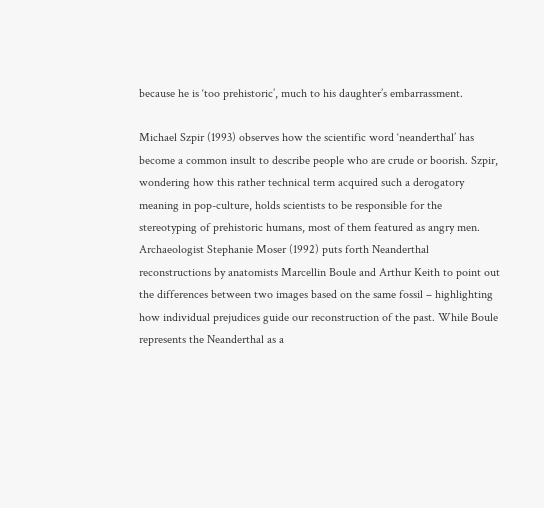because he is ‘too prehistoric’, much to his daughter’s embarrassment.

Michael Szpir (1993) observes how the scientific word ‘neanderthal’ has become a common insult to describe people who are crude or boorish. Szpir, wondering how this rather technical term acquired such a derogatory meaning in pop-culture, holds scientists to be responsible for the stereotyping of prehistoric humans, most of them featured as angry men. Archaeologist Stephanie Moser (1992) puts forth Neanderthal reconstructions by anatomists Marcellin Boule and Arthur Keith to point out the differences between two images based on the same fossil – highlighting how individual prejudices guide our reconstruction of the past. While Boule represents the Neanderthal as a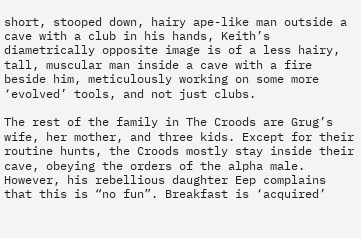short, stooped down, hairy ape-like man outside a cave with a club in his hands, Keith’s diametrically opposite image is of a less hairy, tall, muscular man inside a cave with a fire beside him, meticulously working on some more ‘evolved’ tools, and not just clubs.

The rest of the family in The Croods are Grug’s wife, her mother, and three kids. Except for their routine hunts, the Croods mostly stay inside their cave, obeying the orders of the alpha male. However, his rebellious daughter Eep complains that this is “no fun”. Breakfast is ‘acquired’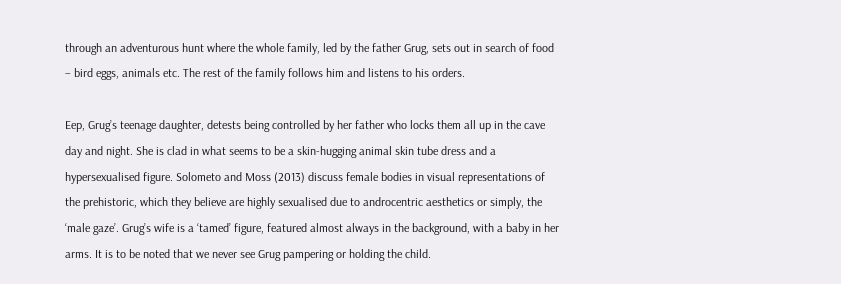through an adventurous hunt where the whole family, led by the father Grug, sets out in search of food – bird eggs, animals etc. The rest of the family follows him and listens to his orders.

Eep, Grug’s teenage daughter, detests being controlled by her father who locks them all up in the cave day and night. She is clad in what seems to be a skin-hugging animal skin tube dress and a hypersexualised figure. Solometo and Moss (2013) discuss female bodies in visual representations of the prehistoric, which they believe are highly sexualised due to androcentric aesthetics or simply, the ‘male gaze’. Grug’s wife is a ‘tamed’ figure, featured almost always in the background, with a baby in her arms. It is to be noted that we never see Grug pampering or holding the child.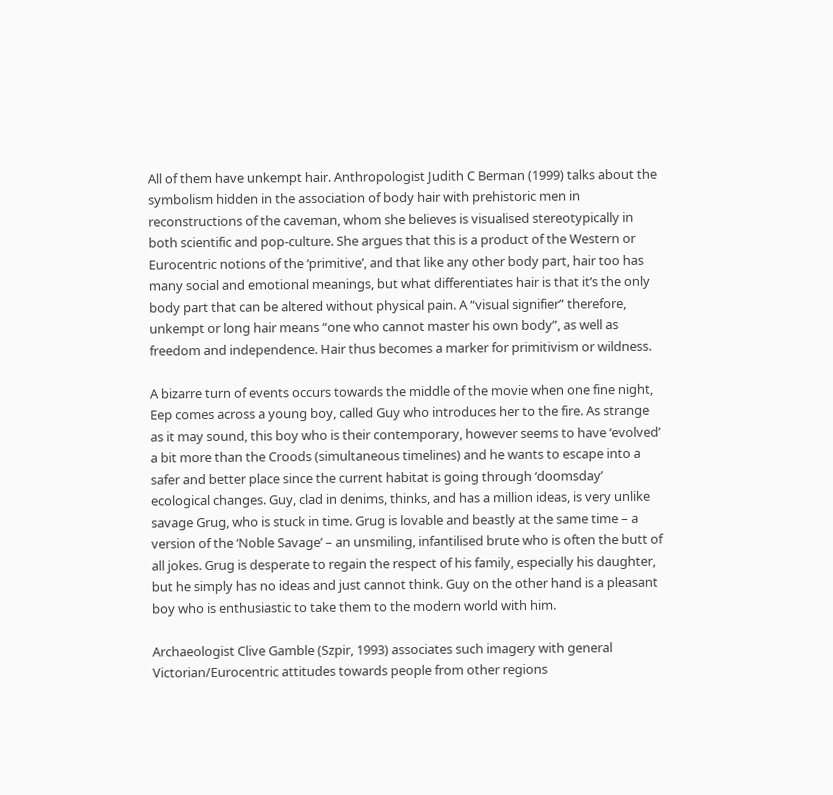All of them have unkempt hair. Anthropologist Judith C Berman (1999) talks about the symbolism hidden in the association of body hair with prehistoric men in reconstructions of the caveman, whom she believes is visualised stereotypically in both scientific and pop-culture. She argues that this is a product of the Western or Eurocentric notions of the ‘primitive’, and that like any other body part, hair too has many social and emotional meanings, but what differentiates hair is that it’s the only body part that can be altered without physical pain. A “visual signifier” therefore, unkempt or long hair means “one who cannot master his own body”, as well as freedom and independence. Hair thus becomes a marker for primitivism or wildness.

A bizarre turn of events occurs towards the middle of the movie when one fine night, Eep comes across a young boy, called Guy who introduces her to the fire. As strange as it may sound, this boy who is their contemporary, however seems to have ‘evolved’ a bit more than the Croods (simultaneous timelines) and he wants to escape into a safer and better place since the current habitat is going through ‘doomsday’ ecological changes. Guy, clad in denims, thinks, and has a million ideas, is very unlike savage Grug, who is stuck in time. Grug is lovable and beastly at the same time – a version of the ‘Noble Savage’ – an unsmiling, infantilised brute who is often the butt of all jokes. Grug is desperate to regain the respect of his family, especially his daughter, but he simply has no ideas and just cannot think. Guy on the other hand is a pleasant boy who is enthusiastic to take them to the modern world with him.

Archaeologist Clive Gamble (Szpir, 1993) associates such imagery with general Victorian/Eurocentric attitudes towards people from other regions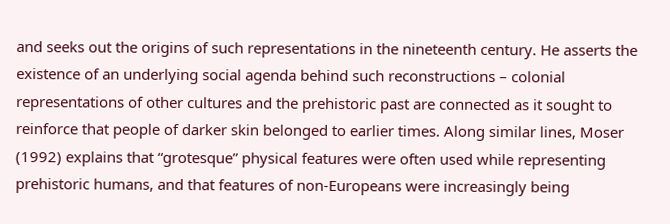and seeks out the origins of such representations in the nineteenth century. He asserts the existence of an underlying social agenda behind such reconstructions – colonial representations of other cultures and the prehistoric past are connected as it sought to reinforce that people of darker skin belonged to earlier times. Along similar lines, Moser (1992) explains that “grotesque” physical features were often used while representing prehistoric humans, and that features of non-Europeans were increasingly being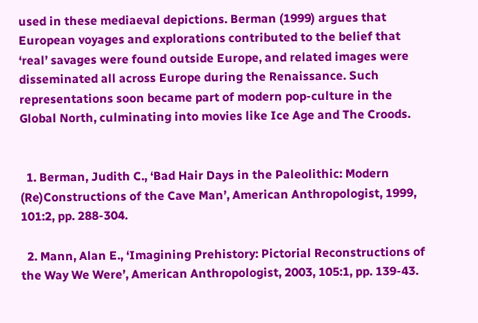used in these mediaeval depictions. Berman (1999) argues that European voyages and explorations contributed to the belief that ‘real’ savages were found outside Europe, and related images were disseminated all across Europe during the Renaissance. Such representations soon became part of modern pop-culture in the Global North, culminating into movies like Ice Age and The Croods.


  1. Berman, Judith C., ‘Bad Hair Days in the Paleolithic: Modern (Re)Constructions of the Cave Man’, American Anthropologist, 1999, 101:2, pp. 288-304.

  2. Mann, Alan E., ‘Imagining Prehistory: Pictorial Reconstructions of the Way We Were’, American Anthropologist, 2003, 105:1, pp. 139-43.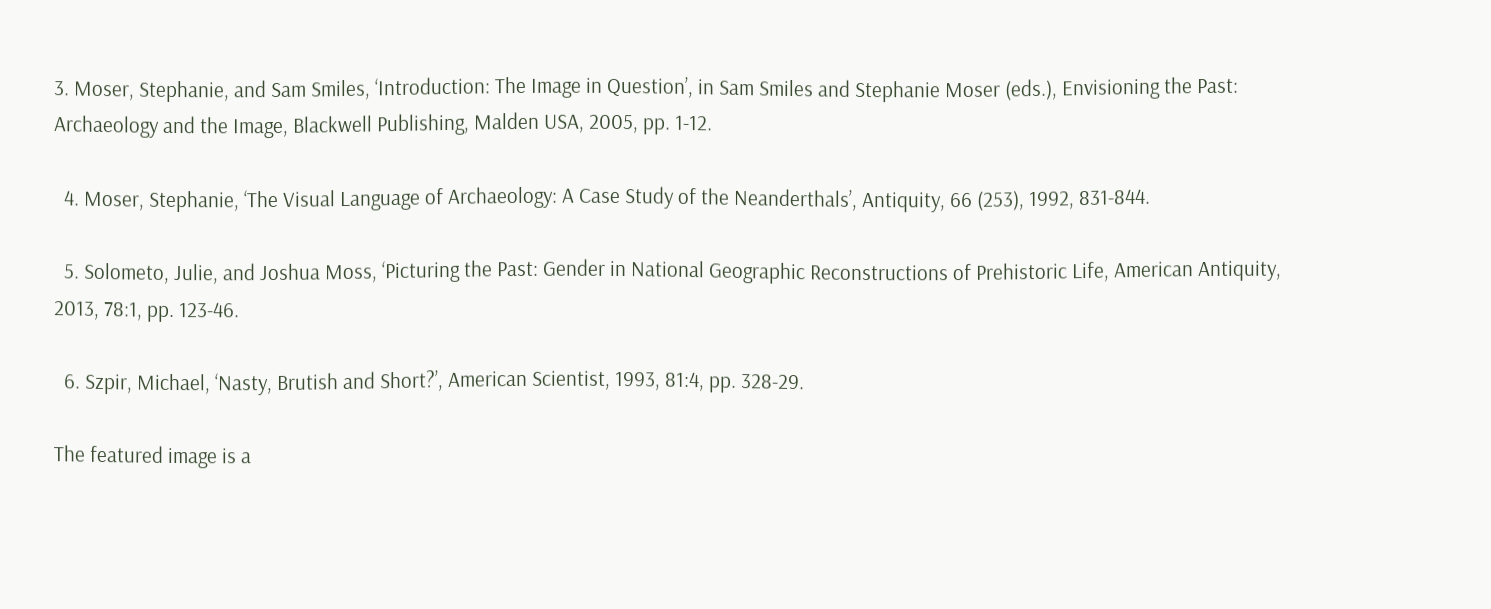3. Moser, Stephanie, and Sam Smiles, ‘Introduction: The Image in Question’, in Sam Smiles and Stephanie Moser (eds.), Envisioning the Past: Archaeology and the Image, Blackwell Publishing, Malden USA, 2005, pp. 1-12.

  4. Moser, Stephanie, ‘The Visual Language of Archaeology: A Case Study of the Neanderthals’, Antiquity, 66 (253), 1992, 831-844.

  5. Solometo, Julie, and Joshua Moss, ‘Picturing the Past: Gender in National Geographic Reconstructions of Prehistoric Life, American Antiquity, 2013, 78:1, pp. 123-46.

  6. Szpir, Michael, ‘Nasty, Brutish and Short?’, American Scientist, 1993, 81:4, pp. 328-29.

The featured image is a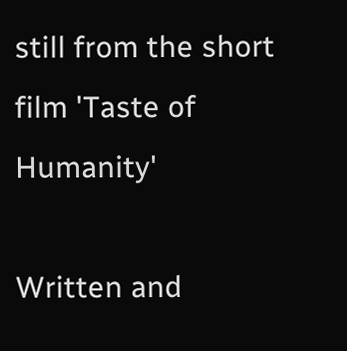still from the short film 'Taste of Humanity'

Written and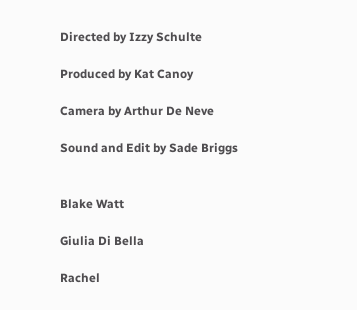Directed by Izzy Schulte

Produced by Kat Canoy

Camera by Arthur De Neve

Sound and Edit by Sade Briggs


Blake Watt

Giulia Di Bella

Rachel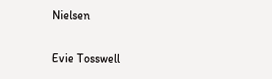Nielsen

Evie Tosswell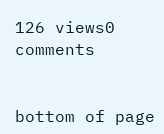126 views0 comments


bottom of page